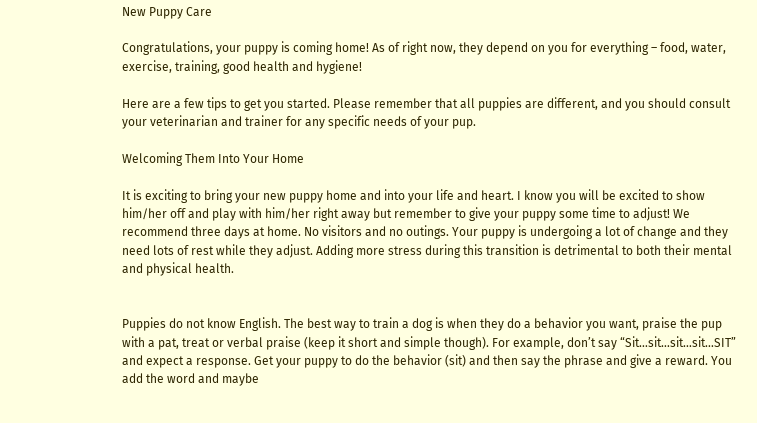New Puppy Care

Congratulations, your puppy is coming home! As of right now, they depend on you for everything – food, water, exercise, training, good health and hygiene!

Here are a few tips to get you started. Please remember that all puppies are different, and you should consult your veterinarian and trainer for any specific needs of your pup.

Welcoming Them Into Your Home

It is exciting to bring your new puppy home and into your life and heart. I know you will be excited to show him/her off and play with him/her right away but remember to give your puppy some time to adjust! We recommend three days at home. No visitors and no outings. Your puppy is undergoing a lot of change and they need lots of rest while they adjust. Adding more stress during this transition is detrimental to both their mental and physical health.


Puppies do not know English. The best way to train a dog is when they do a behavior you want, praise the pup with a pat, treat or verbal praise (keep it short and simple though). For example, don’t say “Sit…sit…sit…sit…SIT” and expect a response. Get your puppy to do the behavior (sit) and then say the phrase and give a reward. You add the word and maybe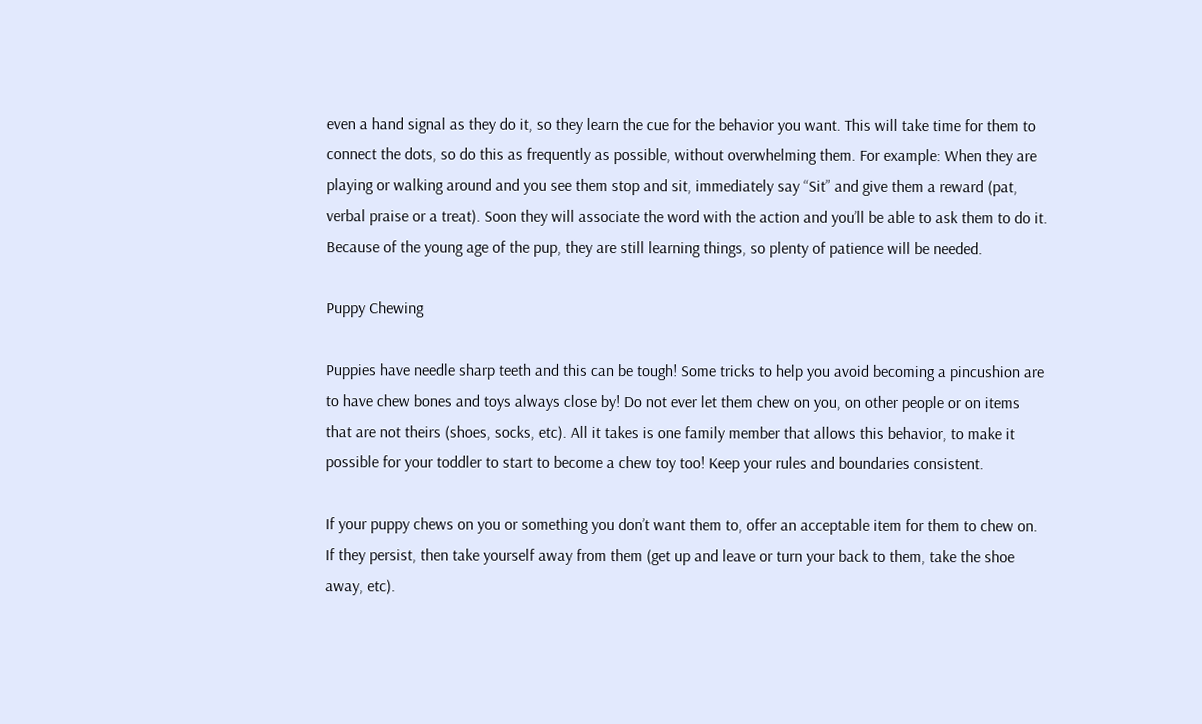even a hand signal as they do it, so they learn the cue for the behavior you want. This will take time for them to connect the dots, so do this as frequently as possible, without overwhelming them. For example: When they are playing or walking around and you see them stop and sit, immediately say “Sit” and give them a reward (pat, verbal praise or a treat). Soon they will associate the word with the action and you’ll be able to ask them to do it. Because of the young age of the pup, they are still learning things, so plenty of patience will be needed.

Puppy Chewing

Puppies have needle sharp teeth and this can be tough! Some tricks to help you avoid becoming a pincushion are to have chew bones and toys always close by! Do not ever let them chew on you, on other people or on items that are not theirs (shoes, socks, etc). All it takes is one family member that allows this behavior, to make it possible for your toddler to start to become a chew toy too! Keep your rules and boundaries consistent.

If your puppy chews on you or something you don’t want them to, offer an acceptable item for them to chew on. If they persist, then take yourself away from them (get up and leave or turn your back to them, take the shoe away, etc).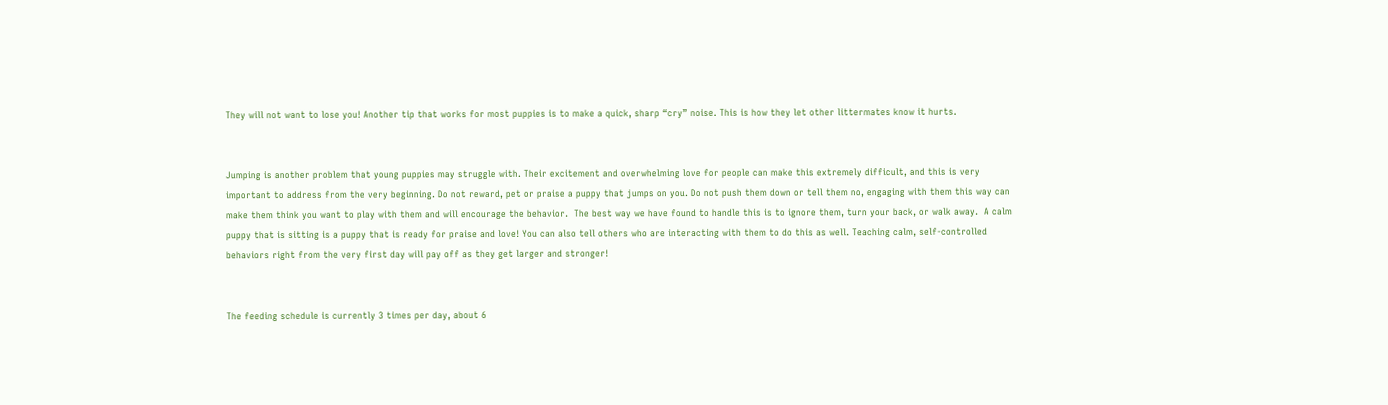They will not want to lose you! Another tip that works for most puppies is to make a quick, sharp “cry” noise. This is how they let other littermates know it hurts.


Jumping is another problem that young puppies may struggle with. Their excitement and overwhelming love for people can make this extremely difficult, and this is very important to address from the very beginning. Do not reward, pet or praise a puppy that jumps on you. Do not push them down or tell them no, engaging with them this way can make them think you want to play with them and will encourage the behavior.  The best way we have found to handle this is to ignore them, turn your back, or walk away.  A calm puppy that is sitting is a puppy that is ready for praise and love! You can also tell others who are interacting with them to do this as well. Teaching calm, self-controlled behaviors right from the very first day will pay off as they get larger and stronger!


The feeding schedule is currently 3 times per day, about 6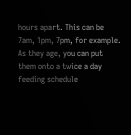hours apart. This can be 7am, 1pm, 7pm, for example. As they age, you can put them onto a twice a day feeding schedule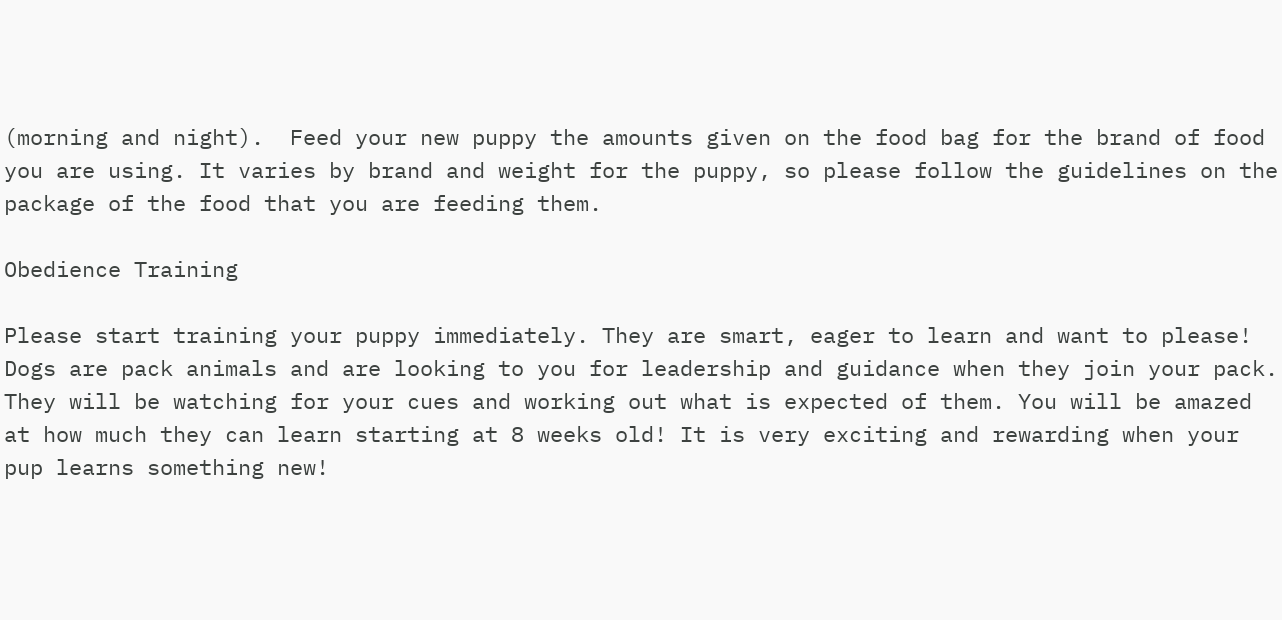(morning and night).  Feed your new puppy the amounts given on the food bag for the brand of food you are using. It varies by brand and weight for the puppy, so please follow the guidelines on the package of the food that you are feeding them.

Obedience Training

Please start training your puppy immediately. They are smart, eager to learn and want to please! Dogs are pack animals and are looking to you for leadership and guidance when they join your pack. They will be watching for your cues and working out what is expected of them. You will be amazed at how much they can learn starting at 8 weeks old! It is very exciting and rewarding when your pup learns something new!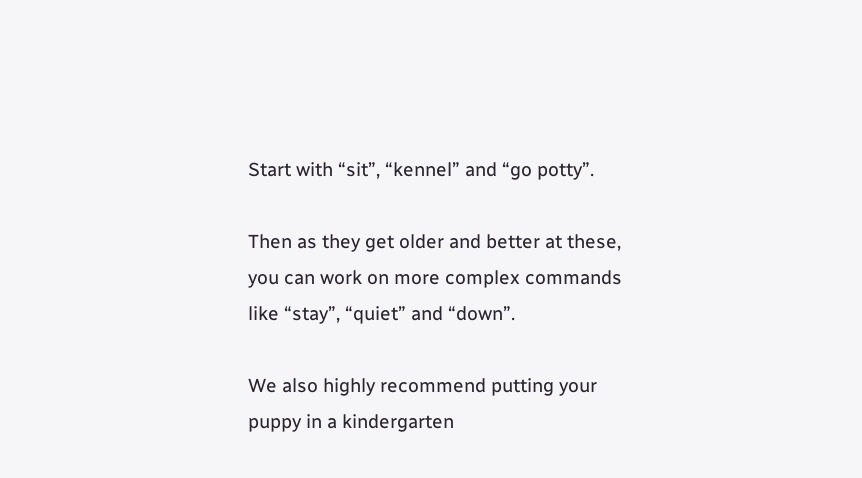Start with “sit”, “kennel” and “go potty”.

Then as they get older and better at these, you can work on more complex commands like “stay”, “quiet” and “down”.

We also highly recommend putting your puppy in a kindergarten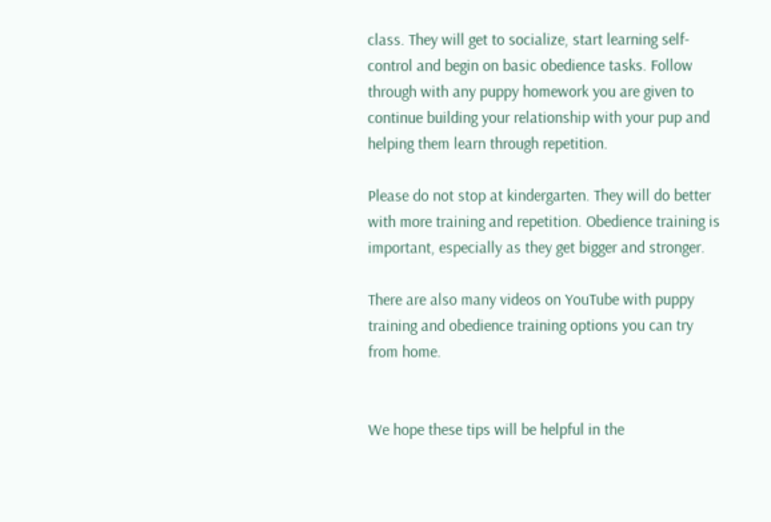class. They will get to socialize, start learning self-control and begin on basic obedience tasks. Follow through with any puppy homework you are given to continue building your relationship with your pup and helping them learn through repetition.

Please do not stop at kindergarten. They will do better with more training and repetition. Obedience training is important, especially as they get bigger and stronger.

There are also many videos on YouTube with puppy training and obedience training options you can try from home.


We hope these tips will be helpful in the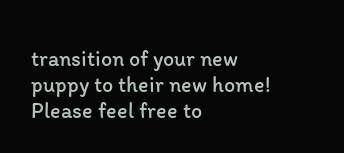transition of your new puppy to their new home! Please feel free to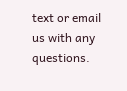text or email us with any questions.